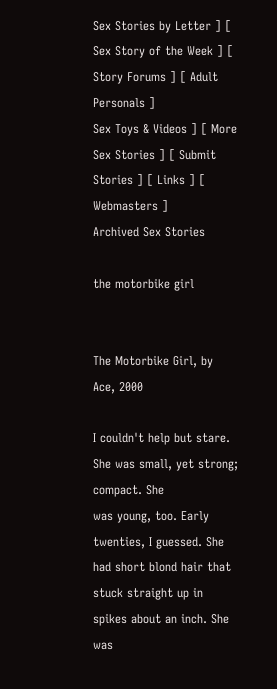Sex Stories by Letter ] [ Sex Story of the Week ] [ Story Forums ] [ Adult Personals ]
Sex Toys & Videos ] [ More Sex Stories ] [ Submit Stories ] [ Links ] [ Webmasters ]
Archived Sex Stories

the motorbike girl


The Motorbike Girl, by Ace, 2000

I couldn't help but stare. She was small, yet strong; compact. She
was young, too. Early twenties, I guessed. She had short blond hair that stuck straight up in spikes about an inch. She was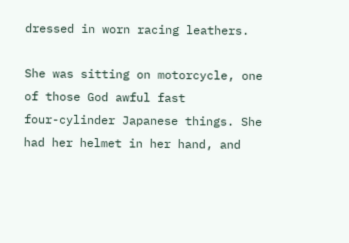dressed in worn racing leathers.

She was sitting on motorcycle, one of those God awful fast
four-cylinder Japanese things. She had her helmet in her hand, and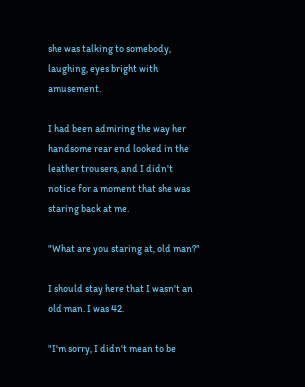she was talking to somebody, laughing, eyes bright with amusement.

I had been admiring the way her handsome rear end looked in the
leather trousers, and I didn't notice for a moment that she was
staring back at me.

"What are you staring at, old man?"

I should stay here that I wasn't an old man. I was 42.

"I'm sorry, I didn't mean to be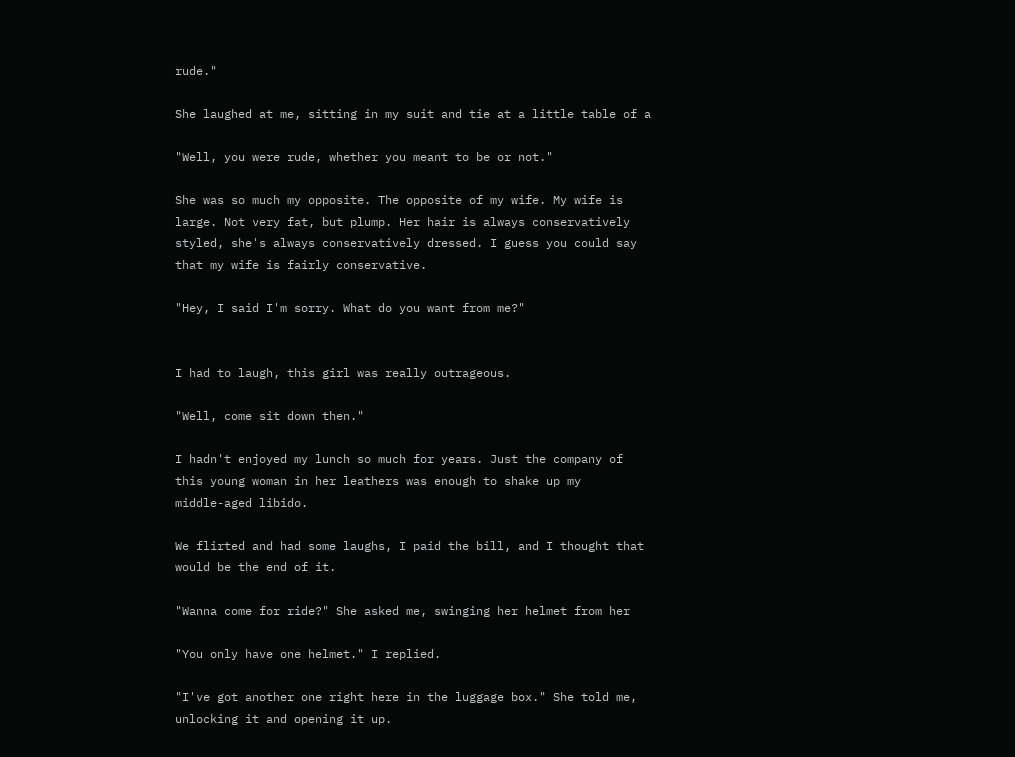rude."

She laughed at me, sitting in my suit and tie at a little table of a

"Well, you were rude, whether you meant to be or not."

She was so much my opposite. The opposite of my wife. My wife is
large. Not very fat, but plump. Her hair is always conservatively
styled, she's always conservatively dressed. I guess you could say
that my wife is fairly conservative.

"Hey, I said I'm sorry. What do you want from me?"


I had to laugh, this girl was really outrageous.

"Well, come sit down then."

I hadn't enjoyed my lunch so much for years. Just the company of
this young woman in her leathers was enough to shake up my
middle-aged libido.

We flirted and had some laughs, I paid the bill, and I thought that
would be the end of it.

"Wanna come for ride?" She asked me, swinging her helmet from her

"You only have one helmet." I replied.

"I've got another one right here in the luggage box." She told me,
unlocking it and opening it up.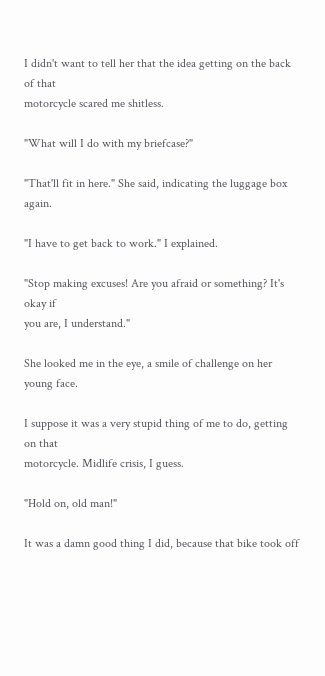I didn't want to tell her that the idea getting on the back of that
motorcycle scared me shitless.

"What will I do with my briefcase?"

"That'll fit in here." She said, indicating the luggage box again.

"I have to get back to work." I explained.

"Stop making excuses! Are you afraid or something? It's okay if
you are, I understand."

She looked me in the eye, a smile of challenge on her young face.

I suppose it was a very stupid thing of me to do, getting on that
motorcycle. Midlife crisis, I guess.

"Hold on, old man!"

It was a damn good thing I did, because that bike took off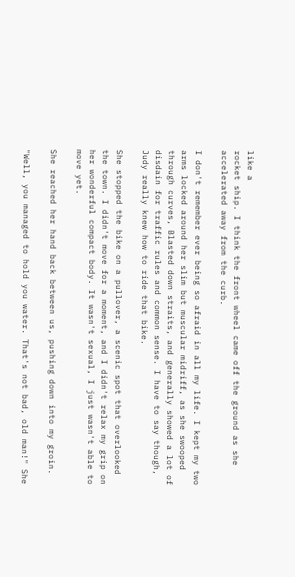like a
rocket ship. I think the front wheel came off the ground as she
accelerated away from the curb.

I don't remember ever being so afraid in all my life. I kept my two
arms locked around her slim but muscular midriff, as she swooped
through curves, Blasted down straits, and generally showed a lot of
disdain for traffic rules and common sense. I have to say though,
Judy really knew how to ride that bike.

She stopped the bike on a pullover, a scenic spot that overlooked
the town. I didn't move for a moment, and I didn't relax my grip on
her wonderful compact body. It wasn't sexual, I just wasn't able to
move yet.

She reached her hand back between us, pushing down into my groin.

"Well, you managed to hold you water. That's not bad, old man!" She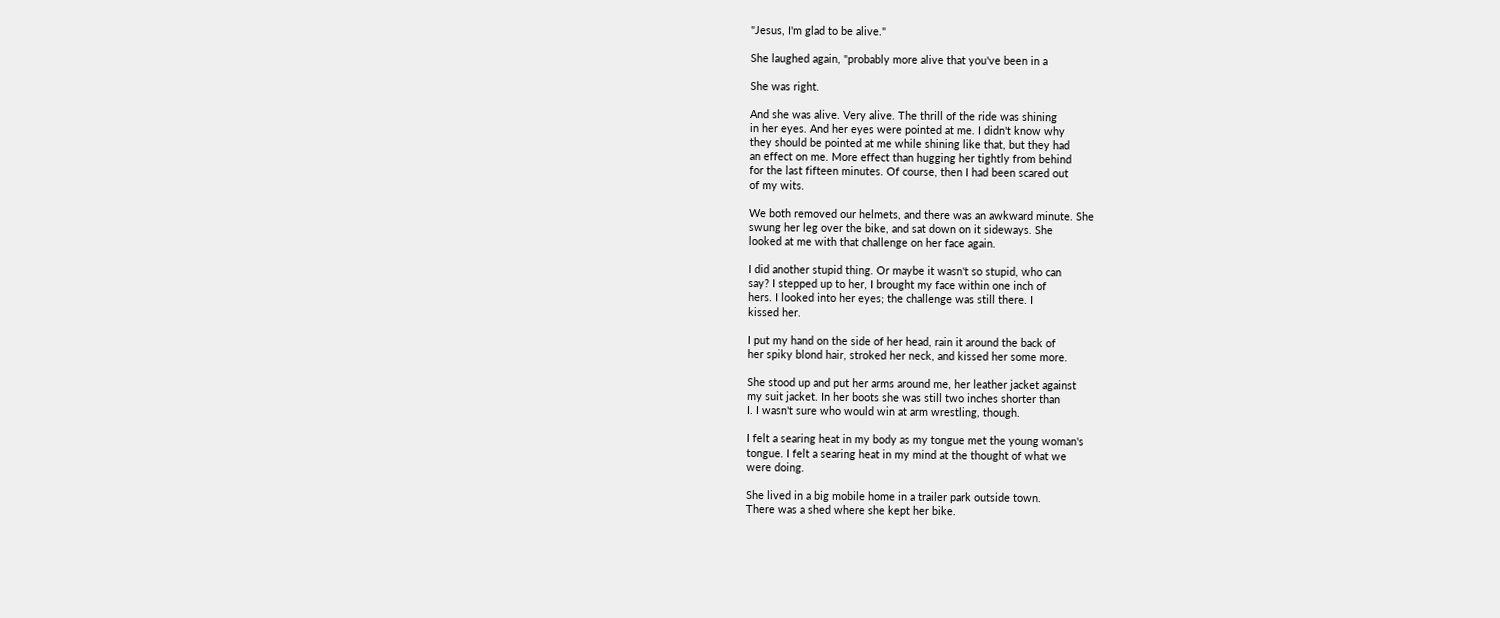"Jesus, I'm glad to be alive."

She laughed again, "probably more alive that you've been in a

She was right.

And she was alive. Very alive. The thrill of the ride was shining
in her eyes. And her eyes were pointed at me. I didn't know why
they should be pointed at me while shining like that, but they had
an effect on me. More effect than hugging her tightly from behind
for the last fifteen minutes. Of course, then I had been scared out
of my wits.

We both removed our helmets, and there was an awkward minute. She
swung her leg over the bike, and sat down on it sideways. She
looked at me with that challenge on her face again.

I did another stupid thing. Or maybe it wasn't so stupid, who can
say? I stepped up to her, I brought my face within one inch of
hers. I looked into her eyes; the challenge was still there. I
kissed her.

I put my hand on the side of her head, rain it around the back of
her spiky blond hair, stroked her neck, and kissed her some more.

She stood up and put her arms around me, her leather jacket against
my suit jacket. In her boots she was still two inches shorter than
I. I wasn't sure who would win at arm wrestling, though.

I felt a searing heat in my body as my tongue met the young woman's
tongue. I felt a searing heat in my mind at the thought of what we
were doing.

She lived in a big mobile home in a trailer park outside town.
There was a shed where she kept her bike.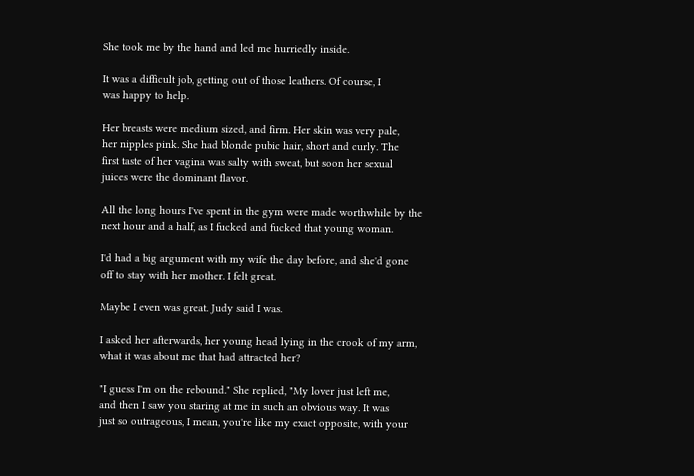She took me by the hand and led me hurriedly inside.

It was a difficult job, getting out of those leathers. Of course, I
was happy to help.

Her breasts were medium sized, and firm. Her skin was very pale,
her nipples pink. She had blonde pubic hair, short and curly. The
first taste of her vagina was salty with sweat, but soon her sexual
juices were the dominant flavor.

All the long hours I've spent in the gym were made worthwhile by the
next hour and a half, as I fucked and fucked that young woman.

I'd had a big argument with my wife the day before, and she'd gone
off to stay with her mother. I felt great.

Maybe I even was great. Judy said I was.

I asked her afterwards, her young head lying in the crook of my arm,
what it was about me that had attracted her?

"I guess I'm on the rebound." She replied, "My lover just left me,
and then I saw you staring at me in such an obvious way. It was
just so outrageous, I mean, you're like my exact opposite, with your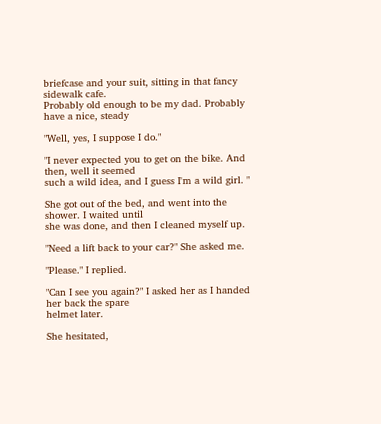briefcase and your suit, sitting in that fancy sidewalk cafe.
Probably old enough to be my dad. Probably have a nice, steady

"Well, yes, I suppose I do."

"I never expected you to get on the bike. And then, well it seemed
such a wild idea, and I guess I'm a wild girl. "

She got out of the bed, and went into the shower. I waited until
she was done, and then I cleaned myself up.

"Need a lift back to your car?" She asked me.

"Please." I replied.

"Can I see you again?" I asked her as I handed her back the spare
helmet later.

She hesitated,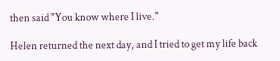then said "You know where I live."

Helen returned the next day, and I tried to get my life back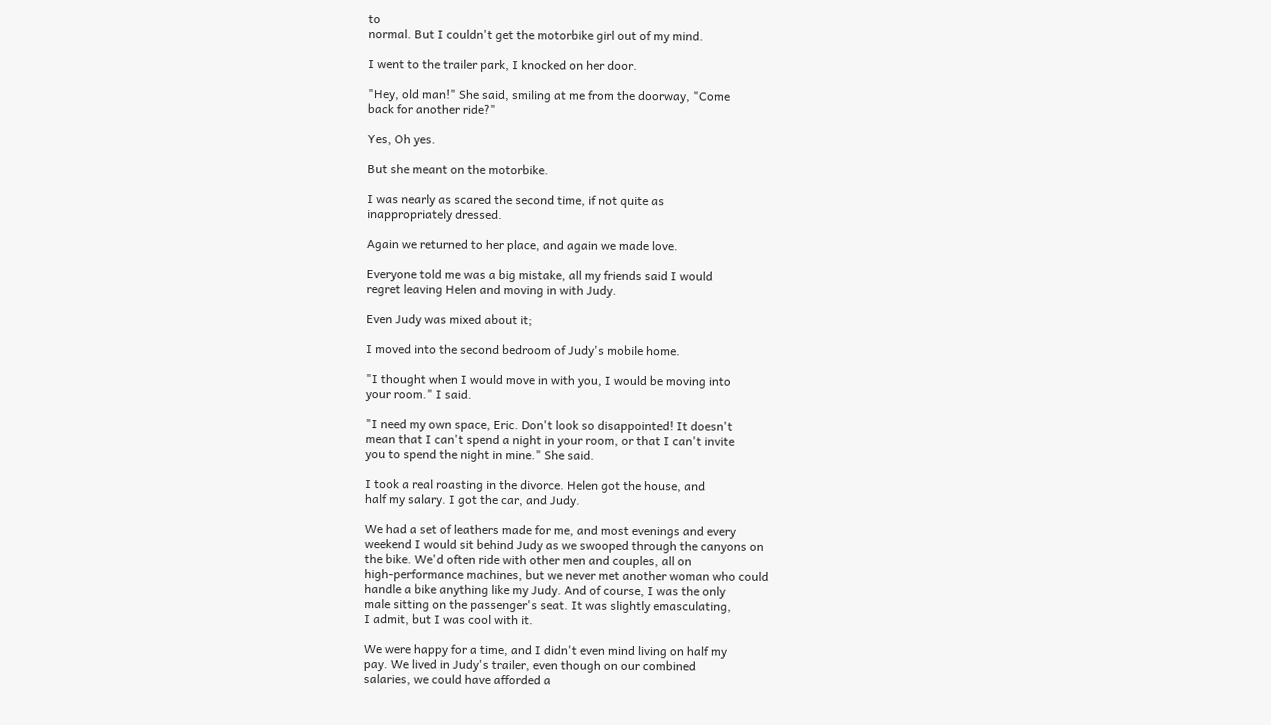to
normal. But I couldn't get the motorbike girl out of my mind.

I went to the trailer park, I knocked on her door.

"Hey, old man!" She said, smiling at me from the doorway, "Come
back for another ride?"

Yes, Oh yes.

But she meant on the motorbike.

I was nearly as scared the second time, if not quite as
inappropriately dressed.

Again we returned to her place, and again we made love.

Everyone told me was a big mistake, all my friends said I would
regret leaving Helen and moving in with Judy.

Even Judy was mixed about it;

I moved into the second bedroom of Judy's mobile home.

"I thought when I would move in with you, I would be moving into
your room." I said.

"I need my own space, Eric. Don't look so disappointed! It doesn't
mean that I can't spend a night in your room, or that I can't invite
you to spend the night in mine." She said.

I took a real roasting in the divorce. Helen got the house, and
half my salary. I got the car, and Judy.

We had a set of leathers made for me, and most evenings and every
weekend I would sit behind Judy as we swooped through the canyons on
the bike. We'd often ride with other men and couples, all on
high-performance machines, but we never met another woman who could
handle a bike anything like my Judy. And of course, I was the only
male sitting on the passenger's seat. It was slightly emasculating,
I admit, but I was cool with it.

We were happy for a time, and I didn't even mind living on half my
pay. We lived in Judy's trailer, even though on our combined
salaries, we could have afforded a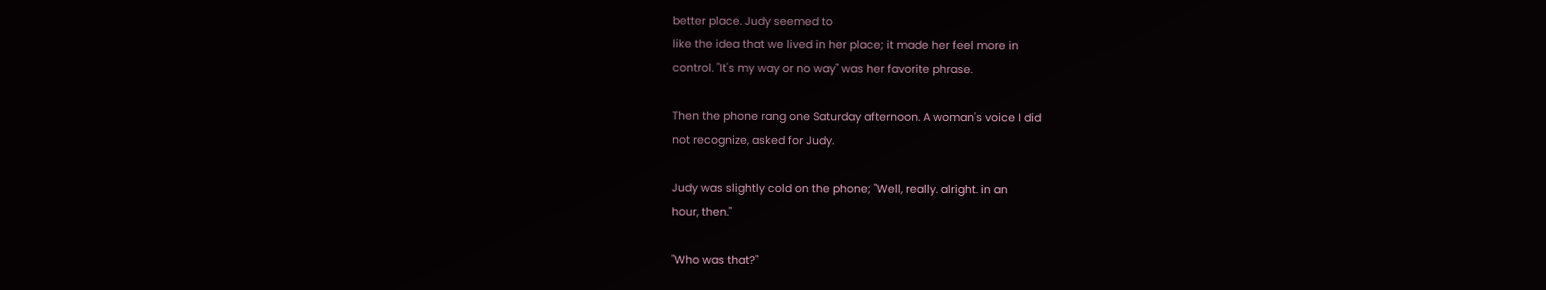better place. Judy seemed to
like the idea that we lived in her place; it made her feel more in
control. "It's my way or no way" was her favorite phrase.

Then the phone rang one Saturday afternoon. A woman's voice I did
not recognize, asked for Judy.

Judy was slightly cold on the phone; "Well, really. alright. in an
hour, then."

"Who was that?"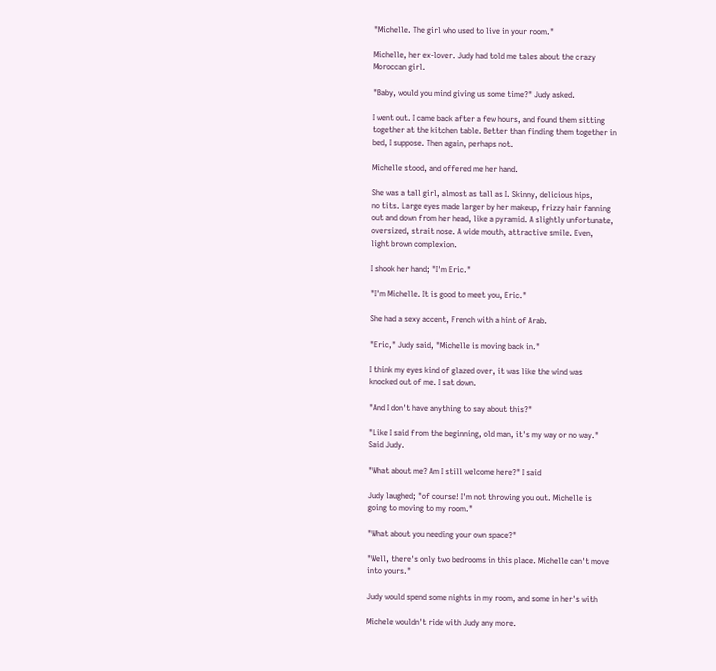"Michelle. The girl who used to live in your room."

Michelle, her ex-lover. Judy had told me tales about the crazy
Moroccan girl.

"Baby, would you mind giving us some time?" Judy asked.

I went out. I came back after a few hours, and found them sitting
together at the kitchen table. Better than finding them together in
bed, I suppose. Then again, perhaps not.

Michelle stood, and offered me her hand.

She was a tall girl, almost as tall as I. Skinny, delicious hips,
no tits. Large eyes made larger by her makeup, frizzy hair fanning
out and down from her head, like a pyramid. A slightly unfortunate,
oversized, strait nose. A wide mouth, attractive smile. Even,
light brown complexion.

I shook her hand; "I'm Eric."

"I'm Michelle. It is good to meet you, Eric."

She had a sexy accent, French with a hint of Arab.

"Eric," Judy said, "Michelle is moving back in."

I think my eyes kind of glazed over, it was like the wind was
knocked out of me. I sat down.

"And I don't have anything to say about this?"

"Like I said from the beginning, old man, it's my way or no way."
Said Judy.

"What about me? Am I still welcome here?" I said

Judy laughed; "of course! I'm not throwing you out. Michelle is
going to moving to my room."

"What about you needing your own space?"

"Well, there's only two bedrooms in this place. Michelle can't move
into yours."

Judy would spend some nights in my room, and some in her's with

Michele wouldn't ride with Judy any more.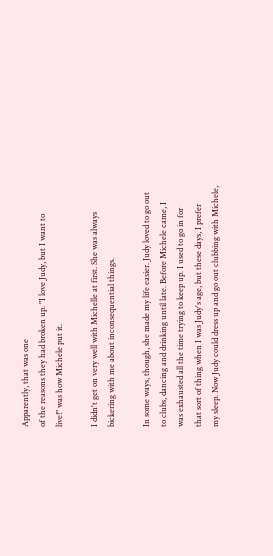Apparently, that was one
of the reasons they had broken up. "I love Judy, but I want to
live!" was how Michele put it.

I didn't get on very well with Michelle at first. She was always
bickering with me about inconsequential things.

In some ways, though, she made my life easier. Judy loved to go out
to clubs, dancing and drinking until late. Before Michele came, I
was exhausted all the time trying to keep up. I used to go in for
that sort of thing when I was Judy's age, but these days, I prefer
my sleep. Now Judy could dress up and go out clubbing with Michele,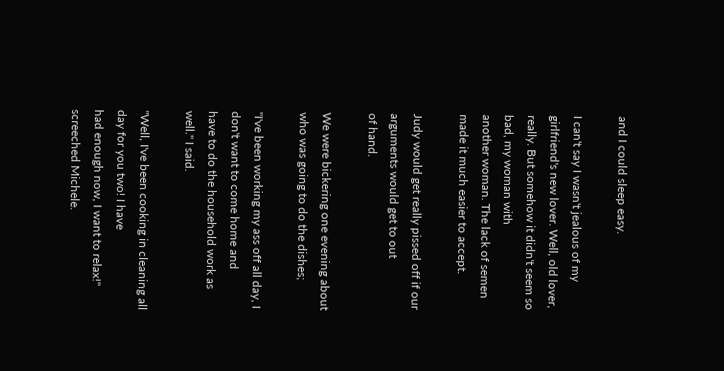and I could sleep easy.

I can't say I wasn't jealous of my girlfriend's new lover. Well, old lover, really. But somehow it didn't seem so bad, my woman with
another woman. The lack of semen made it much easier to accept.

Judy would get really pissed off if our arguments would get to out
of hand.

We were bickering one evening about who was going to do the dishes;

"I've been working my ass off all day, I don't want to come home and
have to do the household work as well." I said.

"Well, I've been cooking in cleaning all day for you two! I have
had enough now, I want to relax!" screeched Michele.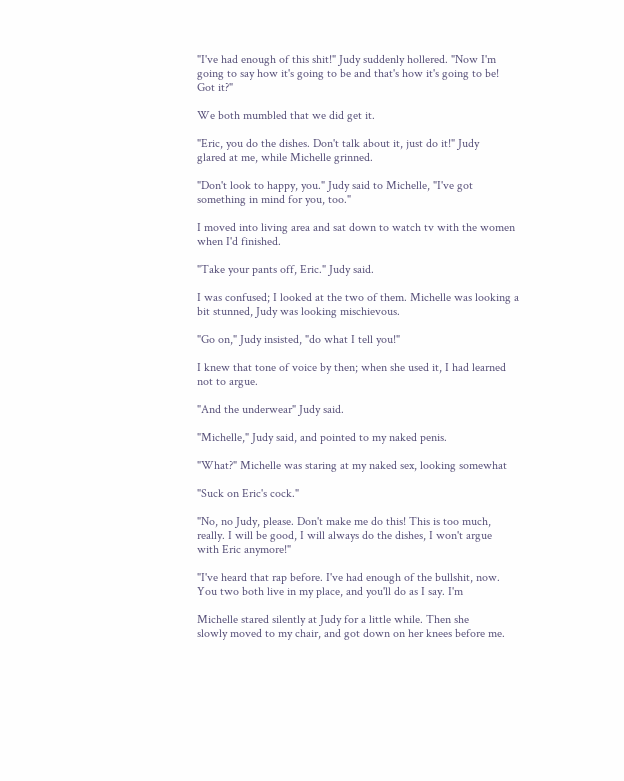"I've had enough of this shit!" Judy suddenly hollered. "Now I'm
going to say how it's going to be and that's how it's going to be!
Got it?"

We both mumbled that we did get it.

"Eric, you do the dishes. Don't talk about it, just do it!" Judy
glared at me, while Michelle grinned.

"Don't look to happy, you." Judy said to Michelle, "I've got
something in mind for you, too."

I moved into living area and sat down to watch tv with the women
when I'd finished.

"Take your pants off, Eric." Judy said.

I was confused; I looked at the two of them. Michelle was looking a
bit stunned, Judy was looking mischievous.

"Go on," Judy insisted, "do what I tell you!"

I knew that tone of voice by then; when she used it, I had learned
not to argue.

"And the underwear" Judy said.

"Michelle," Judy said, and pointed to my naked penis.

"What?" Michelle was staring at my naked sex, looking somewhat

"Suck on Eric's cock."

"No, no Judy, please. Don't make me do this! This is too much,
really. I will be good, I will always do the dishes, I won't argue
with Eric anymore!"

"I've heard that rap before. I've had enough of the bullshit, now.
You two both live in my place, and you'll do as I say. I'm

Michelle stared silently at Judy for a little while. Then she
slowly moved to my chair, and got down on her knees before me.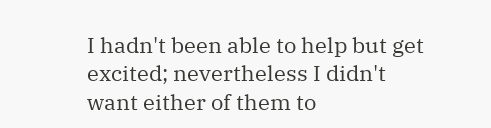I hadn't been able to help but get excited; nevertheless I didn't
want either of them to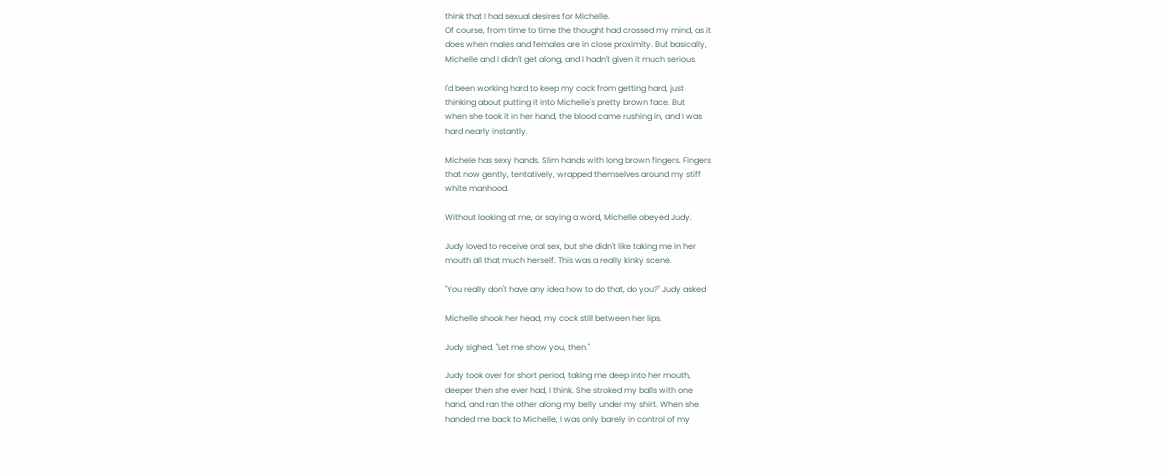think that I had sexual desires for Michelle.
Of course, from time to time the thought had crossed my mind, as it
does when males and females are in close proximity. But basically,
Michelle and I didn't get along, and I hadn't given it much serious

I'd been working hard to keep my cock from getting hard, just
thinking about putting it into Michelle's pretty brown face. But
when she took it in her hand, the blood came rushing in, and I was
hard nearly instantly.

Michele has sexy hands. Slim hands with long brown fingers. Fingers
that now gently, tentatively, wrapped themselves around my stiff
white manhood.

Without looking at me, or saying a word, Michelle obeyed Judy.

Judy loved to receive oral sex, but she didn't like taking me in her
mouth all that much herself. This was a really kinky scene.

"You really don't have any idea how to do that, do you?" Judy asked

Michelle shook her head, my cock still between her lips.

Judy sighed. "Let me show you, then."

Judy took over for short period, taking me deep into her mouth,
deeper then she ever had, I think. She stroked my balls with one
hand, and ran the other along my belly under my shirt. When she
handed me back to Michelle, I was only barely in control of my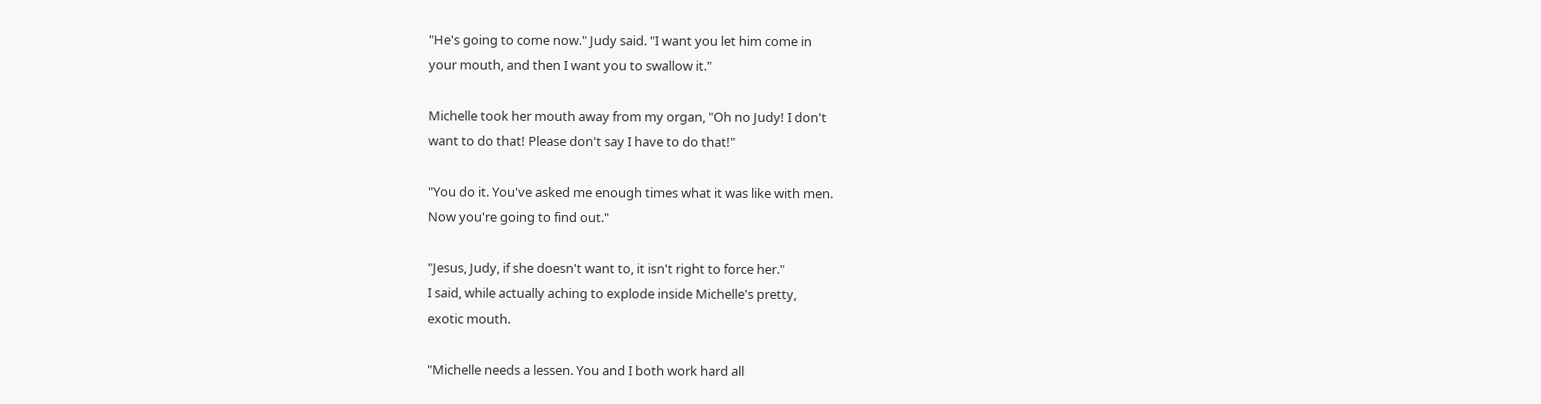"He's going to come now." Judy said. "I want you let him come in
your mouth, and then I want you to swallow it."

Michelle took her mouth away from my organ, "Oh no Judy! I don't
want to do that! Please don't say I have to do that!"

"You do it. You've asked me enough times what it was like with men.
Now you're going to find out."

"Jesus, Judy, if she doesn't want to, it isn't right to force her."
I said, while actually aching to explode inside Michelle's pretty,
exotic mouth.

"Michelle needs a lessen. You and I both work hard all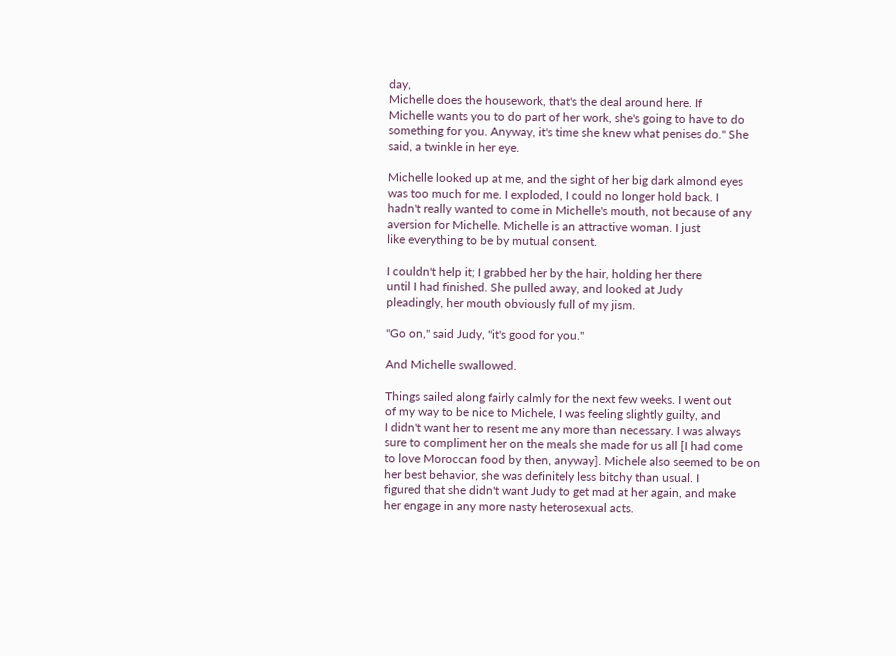day,
Michelle does the housework, that's the deal around here. If
Michelle wants you to do part of her work, she's going to have to do
something for you. Anyway, it's time she knew what penises do." She
said, a twinkle in her eye.

Michelle looked up at me, and the sight of her big dark almond eyes
was too much for me. I exploded, I could no longer hold back. I
hadn't really wanted to come in Michelle's mouth, not because of any
aversion for Michelle. Michelle is an attractive woman. I just
like everything to be by mutual consent.

I couldn't help it; I grabbed her by the hair, holding her there
until I had finished. She pulled away, and looked at Judy
pleadingly, her mouth obviously full of my jism.

"Go on," said Judy, "it's good for you."

And Michelle swallowed.

Things sailed along fairly calmly for the next few weeks. I went out
of my way to be nice to Michele, I was feeling slightly guilty, and
I didn't want her to resent me any more than necessary. I was always
sure to compliment her on the meals she made for us all [I had come
to love Moroccan food by then, anyway]. Michele also seemed to be on
her best behavior, she was definitely less bitchy than usual. I
figured that she didn't want Judy to get mad at her again, and make
her engage in any more nasty heterosexual acts.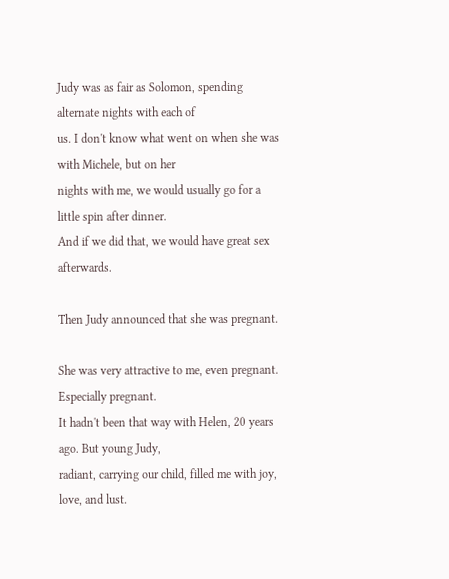Judy was as fair as Solomon, spending alternate nights with each of
us. I don't know what went on when she was with Michele, but on her
nights with me, we would usually go for a little spin after dinner.
And if we did that, we would have great sex afterwards.

Then Judy announced that she was pregnant.

She was very attractive to me, even pregnant. Especially pregnant.
It hadn't been that way with Helen, 20 years ago. But young Judy,
radiant, carrying our child, filled me with joy, love, and lust.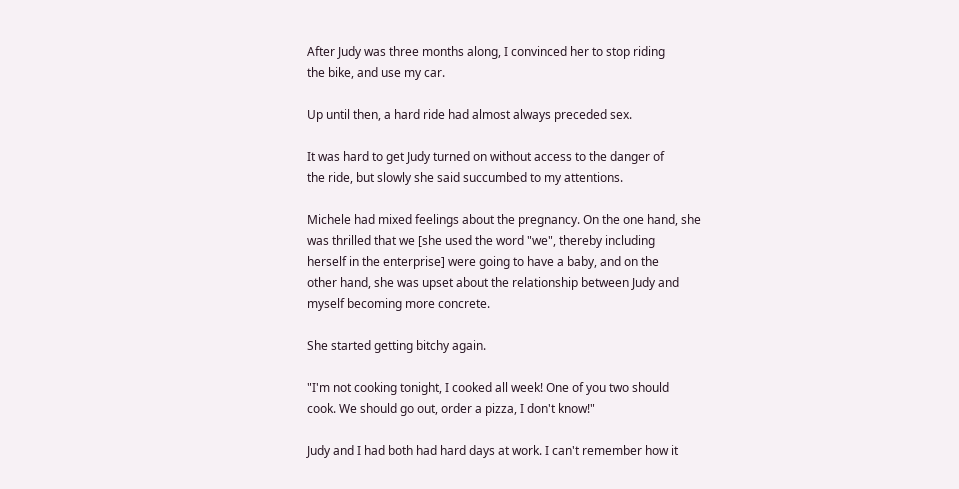After Judy was three months along, I convinced her to stop riding
the bike, and use my car.

Up until then, a hard ride had almost always preceded sex.

It was hard to get Judy turned on without access to the danger of
the ride, but slowly she said succumbed to my attentions.

Michele had mixed feelings about the pregnancy. On the one hand, she
was thrilled that we [she used the word "we", thereby including
herself in the enterprise] were going to have a baby, and on the
other hand, she was upset about the relationship between Judy and
myself becoming more concrete.

She started getting bitchy again.

"I'm not cooking tonight, I cooked all week! One of you two should
cook. We should go out, order a pizza, I don't know!"

Judy and I had both had hard days at work. I can't remember how it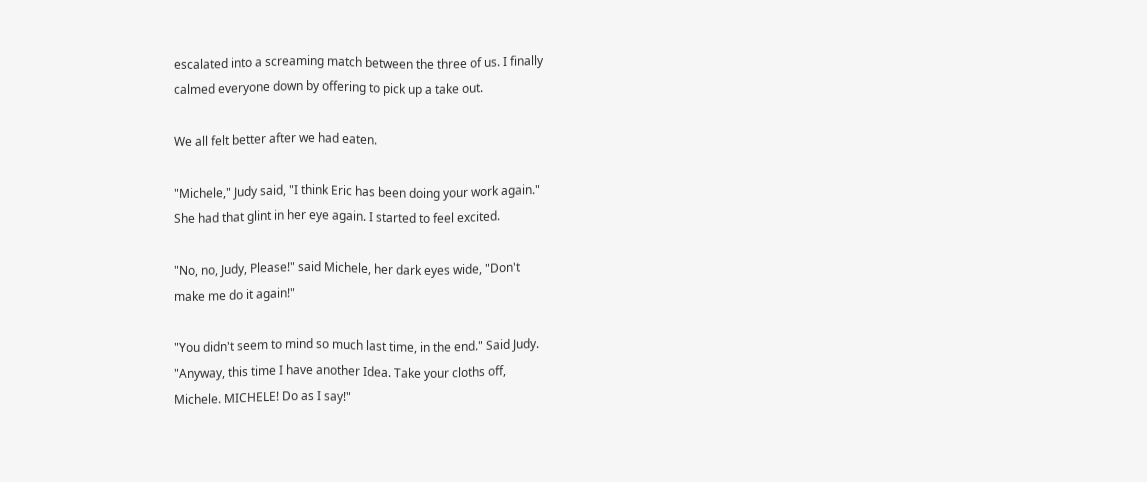escalated into a screaming match between the three of us. I finally
calmed everyone down by offering to pick up a take out.

We all felt better after we had eaten.

"Michele," Judy said, "I think Eric has been doing your work again."
She had that glint in her eye again. I started to feel excited.

"No, no, Judy, Please!" said Michele, her dark eyes wide, "Don't
make me do it again!"

"You didn't seem to mind so much last time, in the end." Said Judy.
"Anyway, this time I have another Idea. Take your cloths off,
Michele. MICHELE! Do as I say!"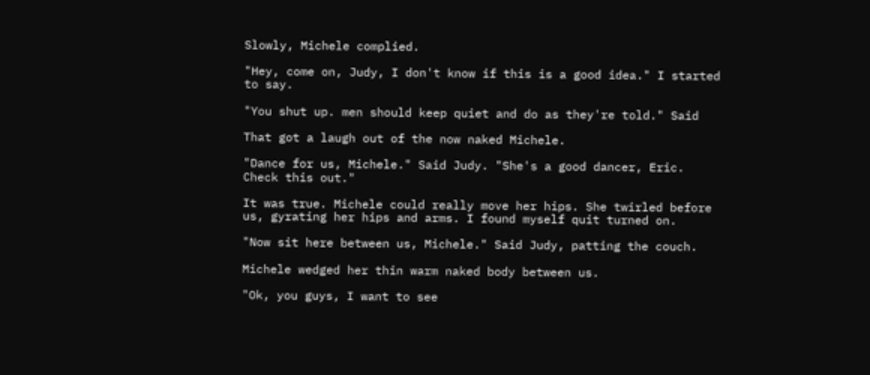Slowly, Michele complied.

"Hey, come on, Judy, I don't know if this is a good idea." I started
to say.

"You shut up. men should keep quiet and do as they're told." Said

That got a laugh out of the now naked Michele.

"Dance for us, Michele." Said Judy. "She's a good dancer, Eric.
Check this out."

It was true. Michele could really move her hips. She twirled before
us, gyrating her hips and arms. I found myself quit turned on.

"Now sit here between us, Michele." Said Judy, patting the couch.

Michele wedged her thin warm naked body between us.

"Ok, you guys, I want to see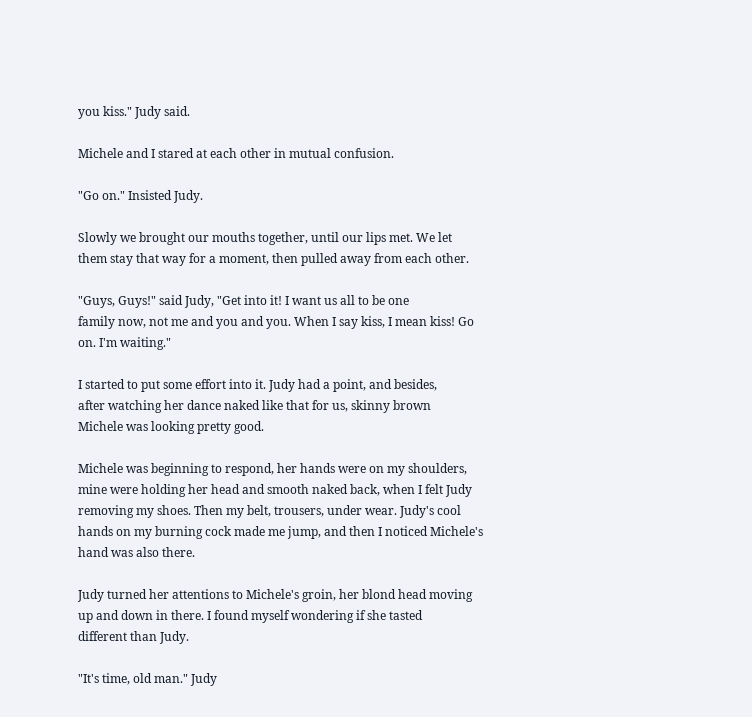you kiss." Judy said.

Michele and I stared at each other in mutual confusion.

"Go on." Insisted Judy.

Slowly we brought our mouths together, until our lips met. We let
them stay that way for a moment, then pulled away from each other.

"Guys, Guys!" said Judy, "Get into it! I want us all to be one
family now, not me and you and you. When I say kiss, I mean kiss! Go
on. I'm waiting."

I started to put some effort into it. Judy had a point, and besides,
after watching her dance naked like that for us, skinny brown
Michele was looking pretty good.

Michele was beginning to respond, her hands were on my shoulders,
mine were holding her head and smooth naked back, when I felt Judy
removing my shoes. Then my belt, trousers, under wear. Judy's cool
hands on my burning cock made me jump, and then I noticed Michele's
hand was also there.

Judy turned her attentions to Michele's groin, her blond head moving
up and down in there. I found myself wondering if she tasted
different than Judy.

"It's time, old man." Judy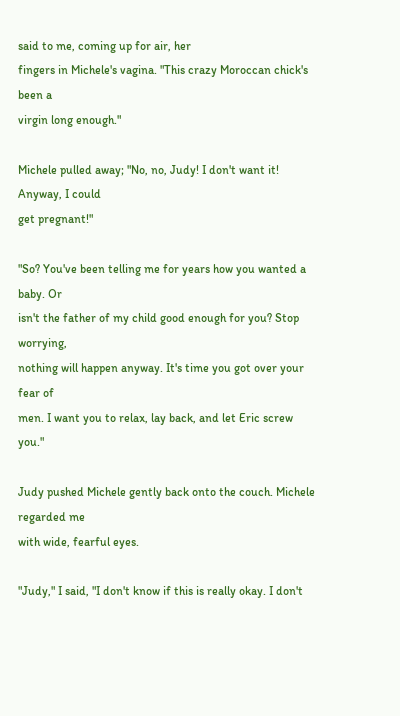said to me, coming up for air, her
fingers in Michele's vagina. "This crazy Moroccan chick's been a
virgin long enough."

Michele pulled away; "No, no, Judy! I don't want it! Anyway, I could
get pregnant!"

"So? You've been telling me for years how you wanted a baby. Or
isn't the father of my child good enough for you? Stop worrying,
nothing will happen anyway. It's time you got over your fear of
men. I want you to relax, lay back, and let Eric screw you."

Judy pushed Michele gently back onto the couch. Michele regarded me
with wide, fearful eyes.

"Judy," I said, "I don't know if this is really okay. I don't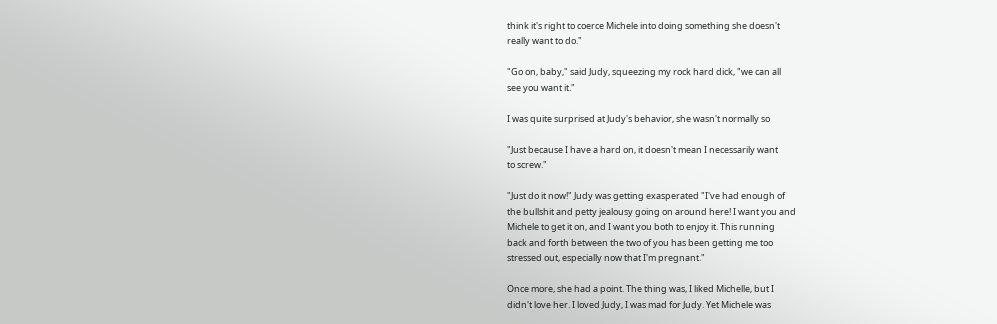think it's right to coerce Michele into doing something she doesn't
really want to do."

"Go on, baby," said Judy, squeezing my rock hard dick, "we can all
see you want it."

I was quite surprised at Judy's behavior, she wasn't normally so

"Just because I have a hard on, it doesn't mean I necessarily want
to screw."

"Just do it now!" Judy was getting exasperated "I've had enough of
the bullshit and petty jealousy going on around here! I want you and
Michele to get it on, and I want you both to enjoy it. This running
back and forth between the two of you has been getting me too
stressed out, especially now that I'm pregnant."

Once more, she had a point. The thing was, I liked Michelle, but I
didn't love her. I loved Judy, I was mad for Judy. Yet Michele was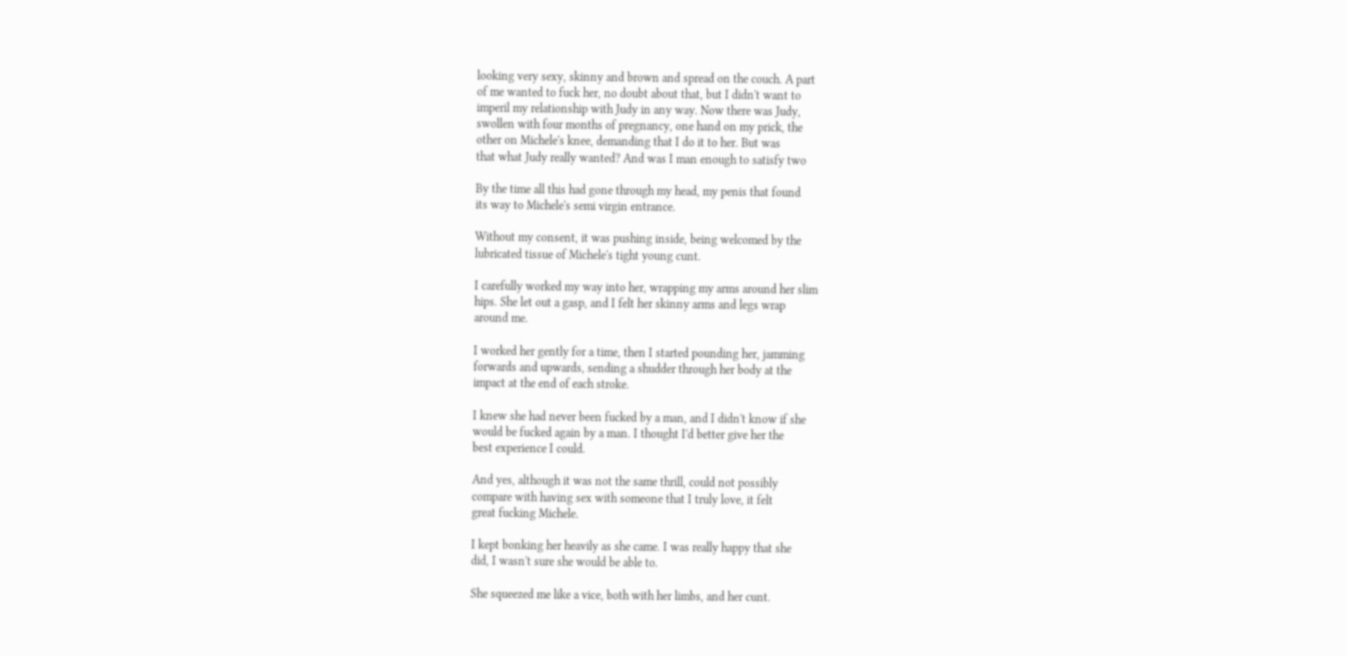looking very sexy, skinny and brown and spread on the couch. A part
of me wanted to fuck her, no doubt about that, but I didn't want to
imperil my relationship with Judy in any way. Now there was Judy,
swollen with four months of pregnancy, one hand on my prick, the
other on Michele's knee, demanding that I do it to her. But was
that what Judy really wanted? And was I man enough to satisfy two

By the time all this had gone through my head, my penis that found
its way to Michele's semi virgin entrance.

Without my consent, it was pushing inside, being welcomed by the
lubricated tissue of Michele's tight young cunt.

I carefully worked my way into her, wrapping my arms around her slim
hips. She let out a gasp, and I felt her skinny arms and legs wrap
around me.

I worked her gently for a time, then I started pounding her, jamming
forwards and upwards, sending a shudder through her body at the
impact at the end of each stroke.

I knew she had never been fucked by a man, and I didn't know if she
would be fucked again by a man. I thought I'd better give her the
best experience I could.

And yes, although it was not the same thrill, could not possibly
compare with having sex with someone that I truly love, it felt
great fucking Michele.

I kept bonking her heavily as she came. I was really happy that she
did, I wasn't sure she would be able to.

She squeezed me like a vice, both with her limbs, and her cunt.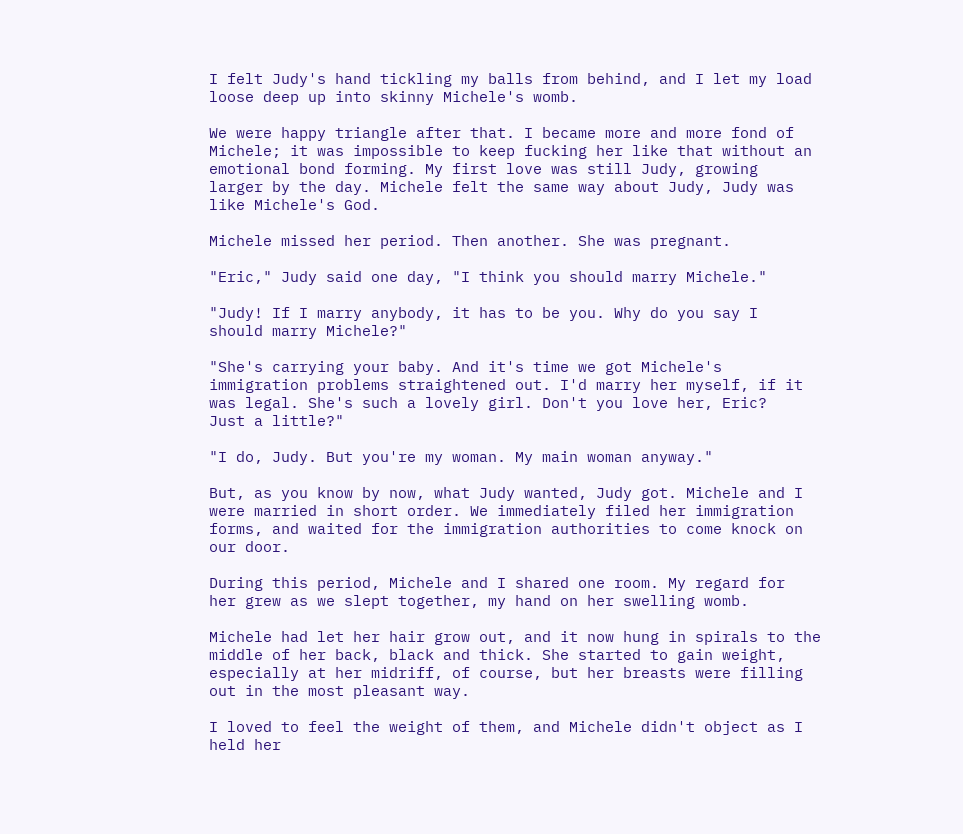I felt Judy's hand tickling my balls from behind, and I let my load
loose deep up into skinny Michele's womb.

We were happy triangle after that. I became more and more fond of
Michele; it was impossible to keep fucking her like that without an
emotional bond forming. My first love was still Judy, growing
larger by the day. Michele felt the same way about Judy, Judy was
like Michele's God.

Michele missed her period. Then another. She was pregnant.

"Eric," Judy said one day, "I think you should marry Michele."

"Judy! If I marry anybody, it has to be you. Why do you say I
should marry Michele?"

"She's carrying your baby. And it's time we got Michele's
immigration problems straightened out. I'd marry her myself, if it
was legal. She's such a lovely girl. Don't you love her, Eric?
Just a little?"

"I do, Judy. But you're my woman. My main woman anyway."

But, as you know by now, what Judy wanted, Judy got. Michele and I
were married in short order. We immediately filed her immigration
forms, and waited for the immigration authorities to come knock on
our door.

During this period, Michele and I shared one room. My regard for
her grew as we slept together, my hand on her swelling womb.

Michele had let her hair grow out, and it now hung in spirals to the
middle of her back, black and thick. She started to gain weight,
especially at her midriff, of course, but her breasts were filling
out in the most pleasant way.

I loved to feel the weight of them, and Michele didn't object as I
held her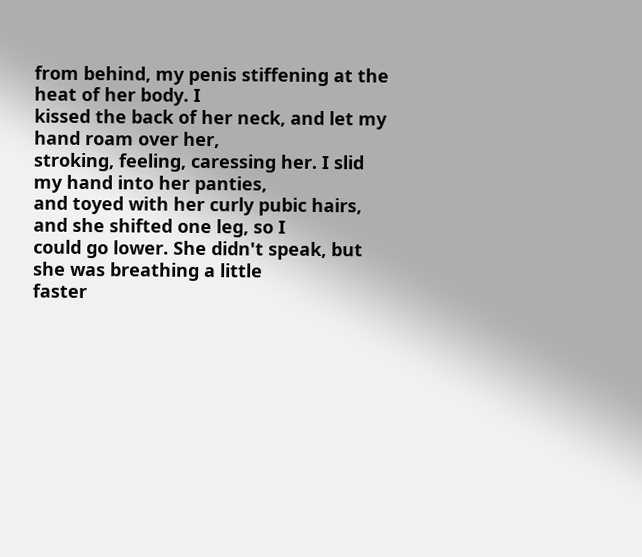from behind, my penis stiffening at the heat of her body. I
kissed the back of her neck, and let my hand roam over her,
stroking, feeling, caressing her. I slid my hand into her panties,
and toyed with her curly pubic hairs, and she shifted one leg, so I
could go lower. She didn't speak, but she was breathing a little
faster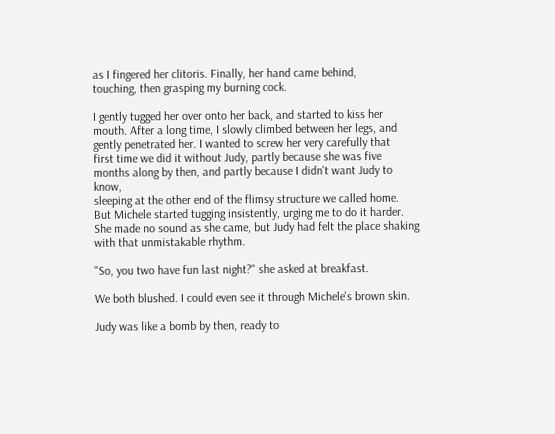as I fingered her clitoris. Finally, her hand came behind,
touching, then grasping my burning cock.

I gently tugged her over onto her back, and started to kiss her
mouth. After a long time, I slowly climbed between her legs, and
gently penetrated her. I wanted to screw her very carefully that
first time we did it without Judy, partly because she was five
months along by then, and partly because I didn't want Judy to know,
sleeping at the other end of the flimsy structure we called home.
But Michele started tugging insistently, urging me to do it harder.
She made no sound as she came, but Judy had felt the place shaking
with that unmistakable rhythm.

"So, you two have fun last night?" she asked at breakfast.

We both blushed. I could even see it through Michele's brown skin.

Judy was like a bomb by then, ready to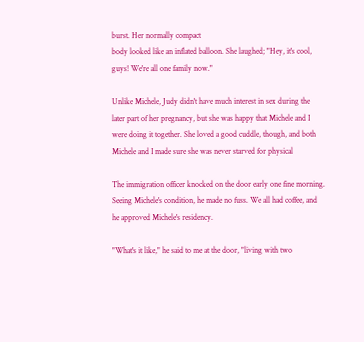burst. Her normally compact
body looked like an inflated balloon. She laughed; "Hey, it's cool,
guys! We're all one family now."

Unlike Michele, Judy didn't have much interest in sex during the
later part of her pregnancy, but she was happy that Michele and I
were doing it together. She loved a good cuddle, though, and both
Michele and I made sure she was never starved for physical

The immigration officer knocked on the door early one fine morning.
Seeing Michele's condition, he made no fuss. We all had coffee, and
he approved Michele's residency.

"What's it like," he said to me at the door, "living with two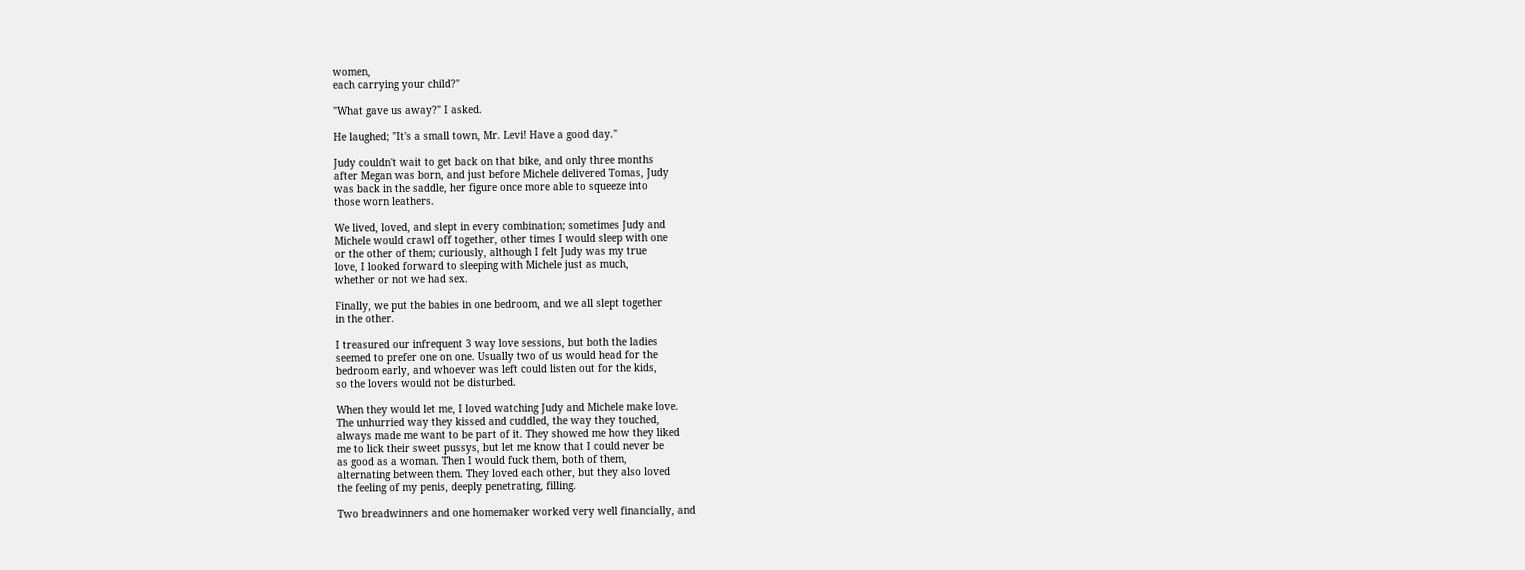women,
each carrying your child?"

"What gave us away?" I asked.

He laughed; "It's a small town, Mr. Levi! Have a good day."

Judy couldn't wait to get back on that bike, and only three months
after Megan was born, and just before Michele delivered Tomas, Judy
was back in the saddle, her figure once more able to squeeze into
those worn leathers.

We lived, loved, and slept in every combination; sometimes Judy and
Michele would crawl off together, other times I would sleep with one
or the other of them; curiously, although I felt Judy was my true
love, I looked forward to sleeping with Michele just as much,
whether or not we had sex.

Finally, we put the babies in one bedroom, and we all slept together
in the other.

I treasured our infrequent 3 way love sessions, but both the ladies
seemed to prefer one on one. Usually two of us would head for the
bedroom early, and whoever was left could listen out for the kids,
so the lovers would not be disturbed.

When they would let me, I loved watching Judy and Michele make love.
The unhurried way they kissed and cuddled, the way they touched,
always made me want to be part of it. They showed me how they liked
me to lick their sweet pussys, but let me know that I could never be
as good as a woman. Then I would fuck them, both of them,
alternating between them. They loved each other, but they also loved
the feeling of my penis, deeply penetrating, filling.

Two breadwinners and one homemaker worked very well financially, and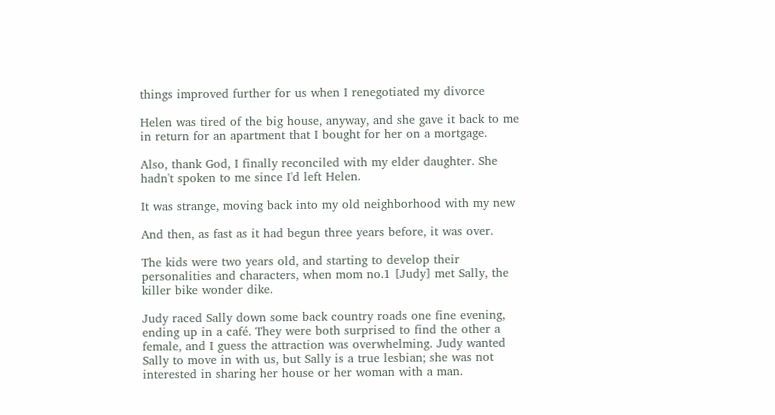things improved further for us when I renegotiated my divorce

Helen was tired of the big house, anyway, and she gave it back to me
in return for an apartment that I bought for her on a mortgage.

Also, thank God, I finally reconciled with my elder daughter. She
hadn't spoken to me since I'd left Helen.

It was strange, moving back into my old neighborhood with my new

And then, as fast as it had begun three years before, it was over.

The kids were two years old, and starting to develop their
personalities and characters, when mom no.1 [Judy] met Sally, the
killer bike wonder dike.

Judy raced Sally down some back country roads one fine evening,
ending up in a café. They were both surprised to find the other a
female, and I guess the attraction was overwhelming. Judy wanted
Sally to move in with us, but Sally is a true lesbian; she was not
interested in sharing her house or her woman with a man.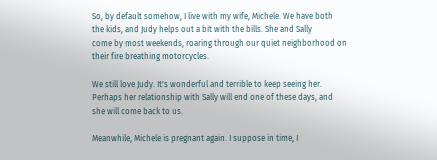So, by default somehow, I live with my wife, Michele. We have both
the kids, and Judy helps out a bit with the bills. She and Sally
come by most weekends, roaring through our quiet neighborhood on
their fire breathing motorcycles.

We still love Judy. It's wonderful and terrible to keep seeing her.
Perhaps her relationship with Sally will end one of these days, and
she will come back to us.

Meanwhile, Michele is pregnant again. I suppose in time, I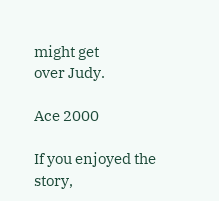might get
over Judy.

Ace 2000

If you enjoyed the story,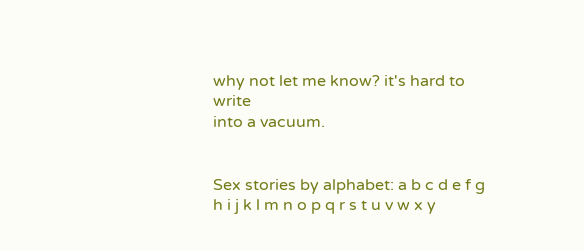why not let me know? it's hard to write
into a vacuum.


Sex stories by alphabet: a b c d e f g h i j k l m n o p q r s t u v w x y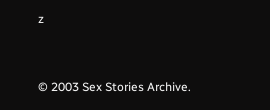z


© 2003 Sex Stories Archive.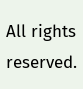All rights reserved.